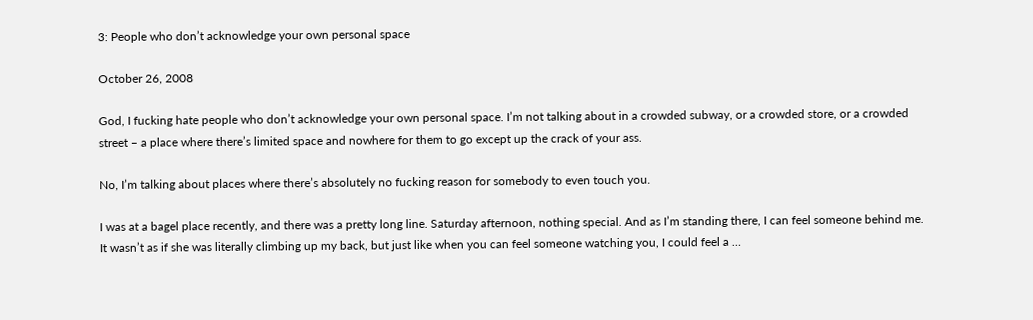3: People who don’t acknowledge your own personal space

October 26, 2008

God, I fucking hate people who don’t acknowledge your own personal space. I’m not talking about in a crowded subway, or a crowded store, or a crowded street – a place where there’s limited space and nowhere for them to go except up the crack of your ass.

No, I’m talking about places where there’s absolutely no fucking reason for somebody to even touch you.

I was at a bagel place recently, and there was a pretty long line. Saturday afternoon, nothing special. And as I’m standing there, I can feel someone behind me. It wasn’t as if she was literally climbing up my back, but just like when you can feel someone watching you, I could feel a …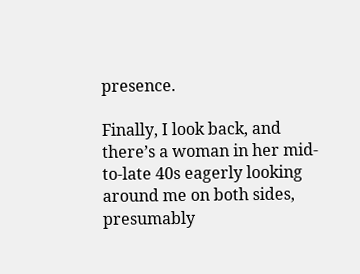presence.

Finally, I look back, and there’s a woman in her mid-to-late 40s eagerly looking around me on both sides, presumably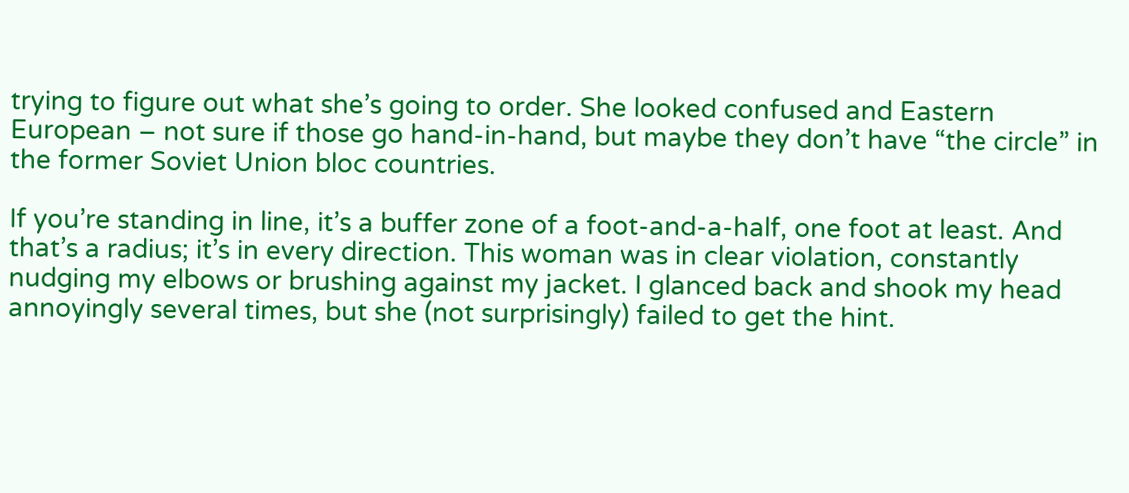trying to figure out what she’s going to order. She looked confused and Eastern European – not sure if those go hand-in-hand, but maybe they don’t have “the circle” in the former Soviet Union bloc countries.

If you’re standing in line, it’s a buffer zone of a foot-and-a-half, one foot at least. And that’s a radius; it’s in every direction. This woman was in clear violation, constantly nudging my elbows or brushing against my jacket. I glanced back and shook my head annoyingly several times, but she (not surprisingly) failed to get the hint.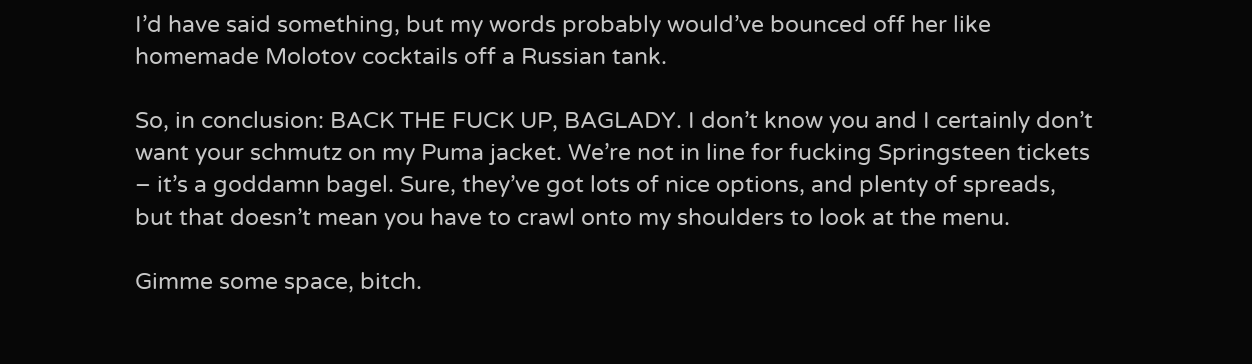I’d have said something, but my words probably would’ve bounced off her like homemade Molotov cocktails off a Russian tank.

So, in conclusion: BACK THE FUCK UP, BAGLADY. I don’t know you and I certainly don’t want your schmutz on my Puma jacket. We’re not in line for fucking Springsteen tickets – it’s a goddamn bagel. Sure, they’ve got lots of nice options, and plenty of spreads, but that doesn’t mean you have to crawl onto my shoulders to look at the menu.

Gimme some space, bitch.